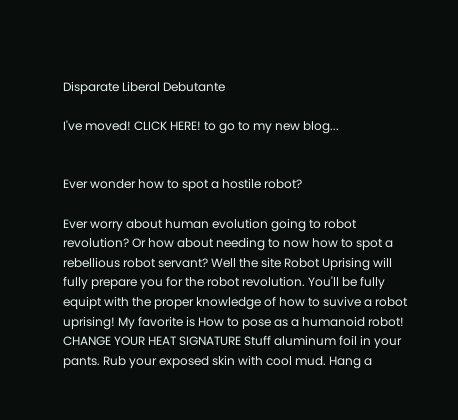Disparate Liberal Debutante

I've moved! CLICK HERE! to go to my new blog...


Ever wonder how to spot a hostile robot?

Ever worry about human evolution going to robot revolution? Or how about needing to now how to spot a rebellious robot servant? Well the site Robot Uprising will fully prepare you for the robot revolution. You'll be fully equipt with the proper knowledge of how to suvive a robot uprising! My favorite is How to pose as a humanoid robot!
CHANGE YOUR HEAT SIGNATURE Stuff aluminum foil in your pants. Rub your exposed skin with cool mud. Hang a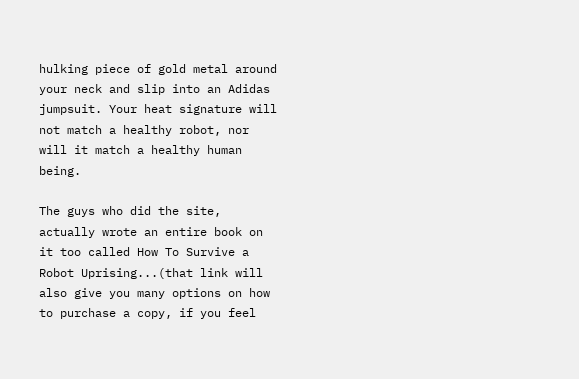hulking piece of gold metal around your neck and slip into an Adidas jumpsuit. Your heat signature will not match a healthy robot, nor will it match a healthy human being.

The guys who did the site, actually wrote an entire book on it too called How To Survive a Robot Uprising...(that link will also give you many options on how to purchase a copy, if you feel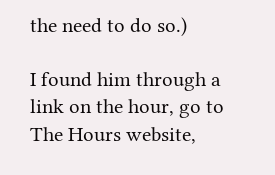the need to do so.)

I found him through a link on the hour, go to The Hours website,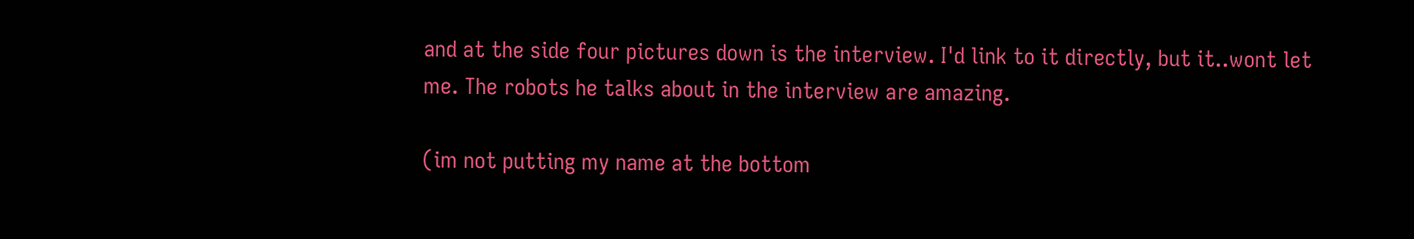and at the side four pictures down is the interview. I'd link to it directly, but it..wont let me. The robots he talks about in the interview are amazing.

(im not putting my name at the bottom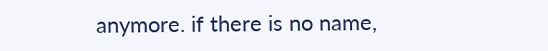anymore. if there is no name,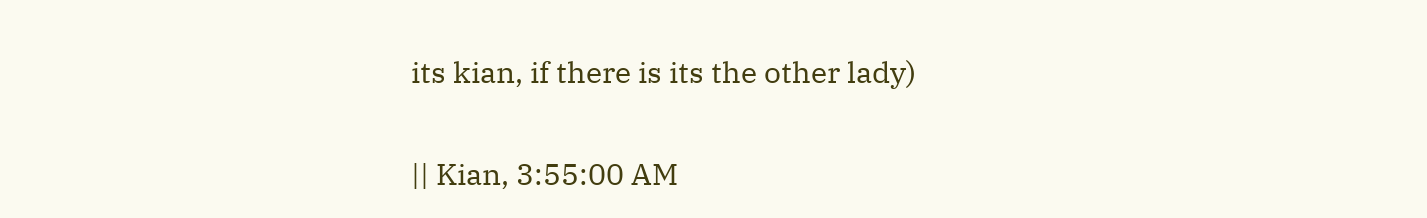its kian, if there is its the other lady)

|| Kian, 3:55:00 AM